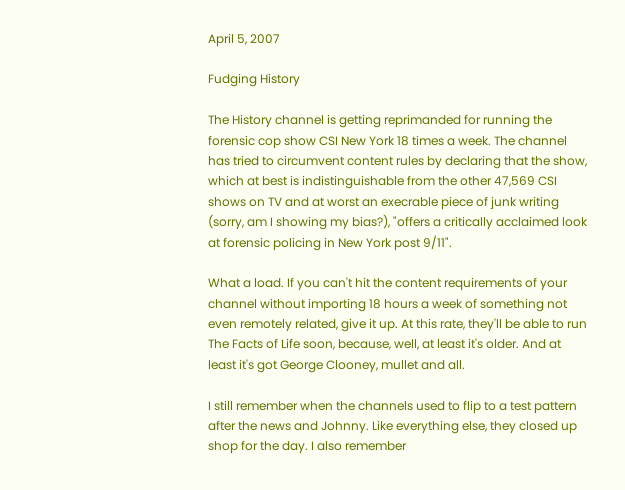April 5, 2007

Fudging History

The History channel is getting reprimanded for running the forensic cop show CSI New York 18 times a week. The channel has tried to circumvent content rules by declaring that the show, which at best is indistinguishable from the other 47,569 CSI shows on TV and at worst an execrable piece of junk writing (sorry, am I showing my bias?), "offers a critically acclaimed look at forensic policing in New York post 9/11".

What a load. If you can't hit the content requirements of your channel without importing 18 hours a week of something not even remotely related, give it up. At this rate, they'll be able to run The Facts of Life soon, because, well, at least it's older. And at least it's got George Clooney, mullet and all.

I still remember when the channels used to flip to a test pattern after the news and Johnny. Like everything else, they closed up shop for the day. I also remember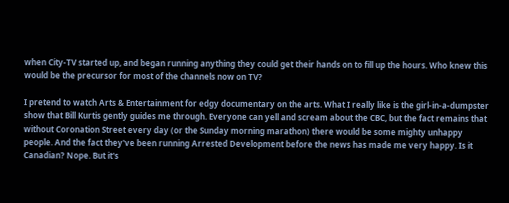when City-TV started up, and began running anything they could get their hands on to fill up the hours. Who knew this would be the precursor for most of the channels now on TV?

I pretend to watch Arts & Entertainment for edgy documentary on the arts. What I really like is the girl-in-a-dumpster show that Bill Kurtis gently guides me through. Everyone can yell and scream about the CBC, but the fact remains that without Coronation Street every day (or the Sunday morning marathon) there would be some mighty unhappy people. And the fact they've been running Arrested Development before the news has made me very happy. Is it Canadian? Nope. But it's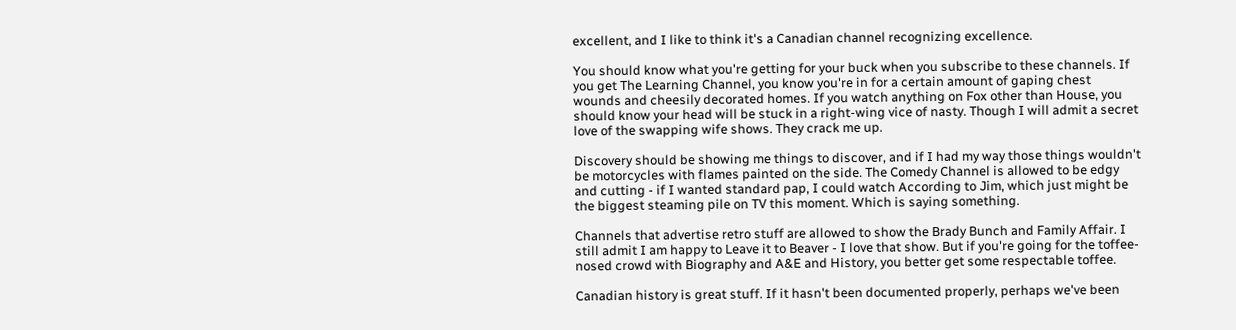excellent, and I like to think it's a Canadian channel recognizing excellence.

You should know what you're getting for your buck when you subscribe to these channels. If you get The Learning Channel, you know you're in for a certain amount of gaping chest wounds and cheesily decorated homes. If you watch anything on Fox other than House, you should know your head will be stuck in a right-wing vice of nasty. Though I will admit a secret love of the swapping wife shows. They crack me up.

Discovery should be showing me things to discover, and if I had my way those things wouldn't be motorcycles with flames painted on the side. The Comedy Channel is allowed to be edgy and cutting - if I wanted standard pap, I could watch According to Jim, which just might be the biggest steaming pile on TV this moment. Which is saying something.

Channels that advertise retro stuff are allowed to show the Brady Bunch and Family Affair. I still admit I am happy to Leave it to Beaver - I love that show. But if you're going for the toffee-nosed crowd with Biography and A&E and History, you better get some respectable toffee.

Canadian history is great stuff. If it hasn't been documented properly, perhaps we've been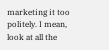marketing it too politely. I mean, look at all the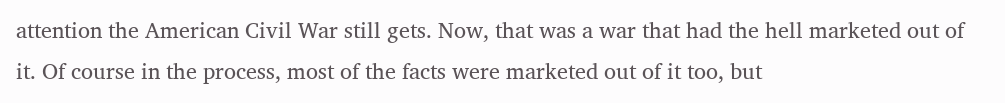attention the American Civil War still gets. Now, that was a war that had the hell marketed out of it. Of course in the process, most of the facts were marketed out of it too, but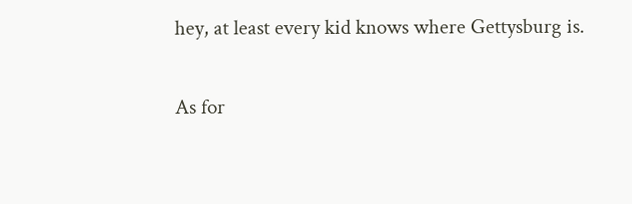hey, at least every kid knows where Gettysburg is.

As for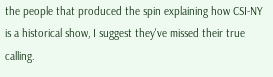the people that produced the spin explaining how CSI-NY is a historical show, I suggest they've missed their true calling.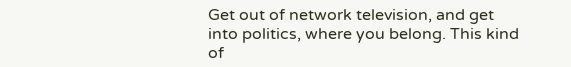Get out of network television, and get into politics, where you belong. This kind of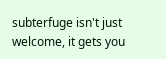subterfuge isn't just welcome, it gets you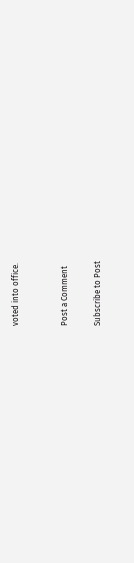voted into office.


Post a Comment

Subscribe to Post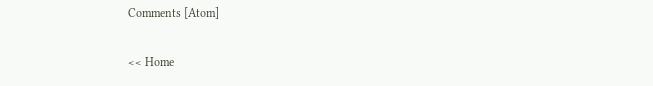Comments [Atom]

<< Home